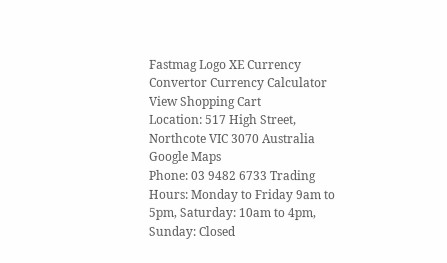Fastmag Logo XE Currency Convertor Currency Calculator
View Shopping Cart
Location: 517 High Street, Northcote VIC 3070 Australia Google Maps
Phone: 03 9482 6733 Trading Hours: Monday to Friday 9am to 5pm, Saturday: 10am to 4pm, Sunday: Closed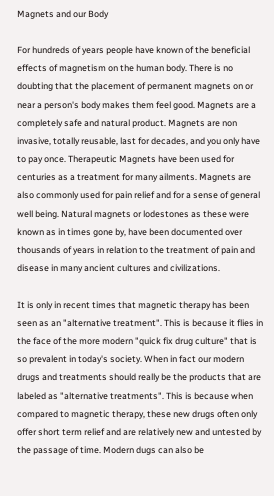Magnets and our Body

For hundreds of years people have known of the beneficial effects of magnetism on the human body. There is no doubting that the placement of permanent magnets on or near a person's body makes them feel good. Magnets are a completely safe and natural product. Magnets are non invasive, totally reusable, last for decades, and you only have to pay once. Therapeutic Magnets have been used for centuries as a treatment for many ailments. Magnets are also commonly used for pain relief and for a sense of general well being. Natural magnets or lodestones as these were known as in times gone by, have been documented over thousands of years in relation to the treatment of pain and disease in many ancient cultures and civilizations.

It is only in recent times that magnetic therapy has been seen as an "alternative treatment". This is because it flies in the face of the more modern "quick fix drug culture" that is so prevalent in today's society. When in fact our modern drugs and treatments should really be the products that are labeled as "alternative treatments". This is because when compared to magnetic therapy, these new drugs often only offer short term relief and are relatively new and untested by the passage of time. Modern dugs can also be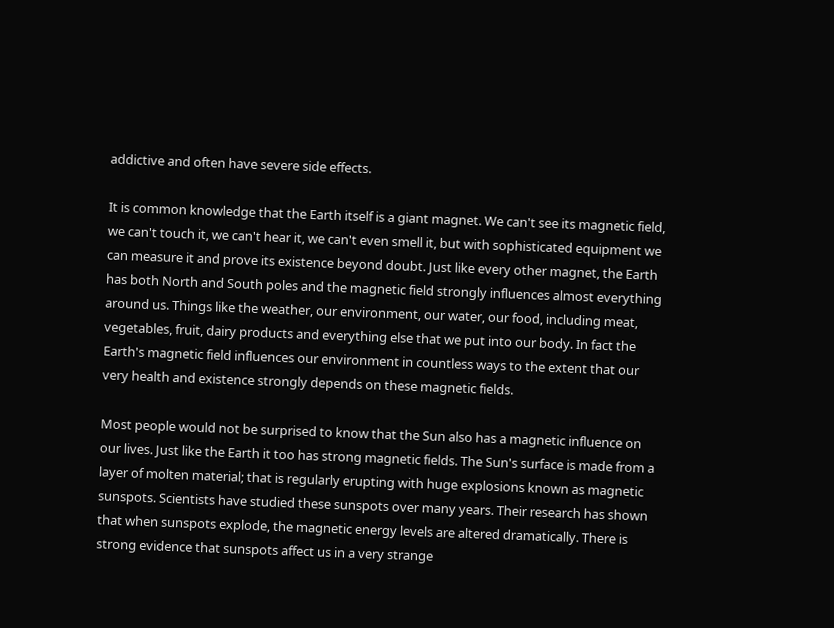addictive and often have severe side effects.

It is common knowledge that the Earth itself is a giant magnet. We can't see its magnetic field, we can't touch it, we can't hear it, we can't even smell it, but with sophisticated equipment we can measure it and prove its existence beyond doubt. Just like every other magnet, the Earth has both North and South poles and the magnetic field strongly influences almost everything around us. Things like the weather, our environment, our water, our food, including meat, vegetables, fruit, dairy products and everything else that we put into our body. In fact the Earth's magnetic field influences our environment in countless ways to the extent that our very health and existence strongly depends on these magnetic fields.

Most people would not be surprised to know that the Sun also has a magnetic influence on our lives. Just like the Earth it too has strong magnetic fields. The Sun's surface is made from a layer of molten material; that is regularly erupting with huge explosions known as magnetic sunspots. Scientists have studied these sunspots over many years. Their research has shown that when sunspots explode, the magnetic energy levels are altered dramatically. There is strong evidence that sunspots affect us in a very strange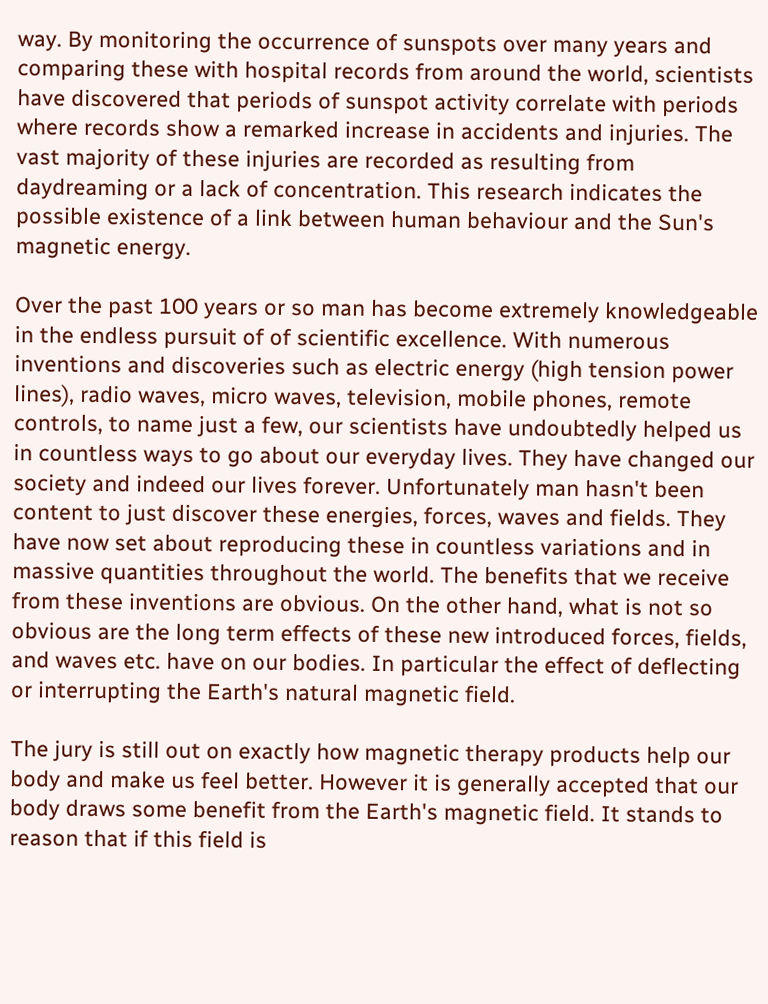way. By monitoring the occurrence of sunspots over many years and comparing these with hospital records from around the world, scientists have discovered that periods of sunspot activity correlate with periods where records show a remarked increase in accidents and injuries. The vast majority of these injuries are recorded as resulting from daydreaming or a lack of concentration. This research indicates the possible existence of a link between human behaviour and the Sun's magnetic energy.

Over the past 100 years or so man has become extremely knowledgeable in the endless pursuit of of scientific excellence. With numerous inventions and discoveries such as electric energy (high tension power lines), radio waves, micro waves, television, mobile phones, remote controls, to name just a few, our scientists have undoubtedly helped us in countless ways to go about our everyday lives. They have changed our society and indeed our lives forever. Unfortunately man hasn't been content to just discover these energies, forces, waves and fields. They have now set about reproducing these in countless variations and in massive quantities throughout the world. The benefits that we receive from these inventions are obvious. On the other hand, what is not so obvious are the long term effects of these new introduced forces, fields, and waves etc. have on our bodies. In particular the effect of deflecting or interrupting the Earth's natural magnetic field.

The jury is still out on exactly how magnetic therapy products help our body and make us feel better. However it is generally accepted that our body draws some benefit from the Earth's magnetic field. It stands to reason that if this field is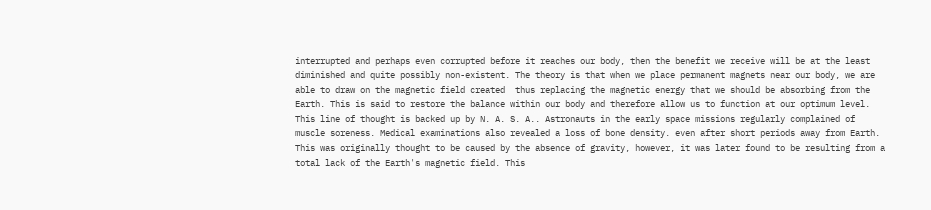interrupted and perhaps even corrupted before it reaches our body, then the benefit we receive will be at the least diminished and quite possibly non-existent. The theory is that when we place permanent magnets near our body, we are able to draw on the magnetic field created  thus replacing the magnetic energy that we should be absorbing from the Earth. This is said to restore the balance within our body and therefore allow us to function at our optimum level. This line of thought is backed up by N. A. S. A.. Astronauts in the early space missions regularly complained of muscle soreness. Medical examinations also revealed a loss of bone density. even after short periods away from Earth. This was originally thought to be caused by the absence of gravity, however, it was later found to be resulting from a total lack of the Earth's magnetic field. This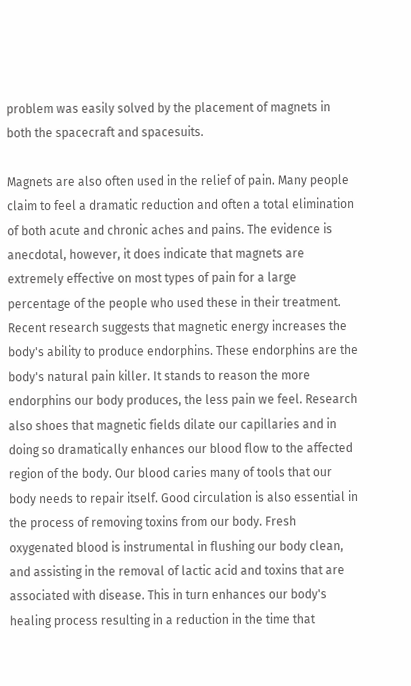problem was easily solved by the placement of magnets in both the spacecraft and spacesuits.

Magnets are also often used in the relief of pain. Many people claim to feel a dramatic reduction and often a total elimination of both acute and chronic aches and pains. The evidence is anecdotal, however, it does indicate that magnets are extremely effective on most types of pain for a large percentage of the people who used these in their treatment. Recent research suggests that magnetic energy increases the body's ability to produce endorphins. These endorphins are the body's natural pain killer. It stands to reason the more endorphins our body produces, the less pain we feel. Research also shoes that magnetic fields dilate our capillaries and in doing so dramatically enhances our blood flow to the affected region of the body. Our blood caries many of tools that our body needs to repair itself. Good circulation is also essential in the process of removing toxins from our body. Fresh oxygenated blood is instrumental in flushing our body clean, and assisting in the removal of lactic acid and toxins that are associated with disease. This in turn enhances our body's healing process resulting in a reduction in the time that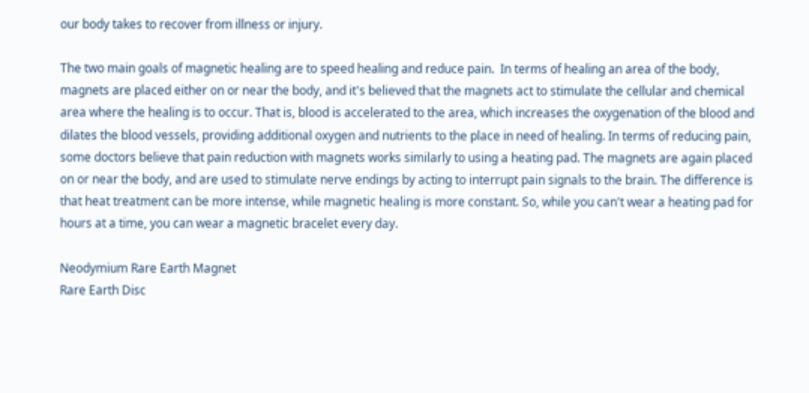our body takes to recover from illness or injury.

The two main goals of magnetic healing are to speed healing and reduce pain.  In terms of healing an area of the body, magnets are placed either on or near the body, and it's believed that the magnets act to stimulate the cellular and chemical area where the healing is to occur. That is, blood is accelerated to the area, which increases the oxygenation of the blood and dilates the blood vessels, providing additional oxygen and nutrients to the place in need of healing. In terms of reducing pain, some doctors believe that pain reduction with magnets works similarly to using a heating pad. The magnets are again placed on or near the body, and are used to stimulate nerve endings by acting to interrupt pain signals to the brain. The difference is that heat treatment can be more intense, while magnetic healing is more constant. So, while you can't wear a heating pad for hours at a time, you can wear a magnetic bracelet every day.

Neodymium Rare Earth Magnet
Rare Earth Disc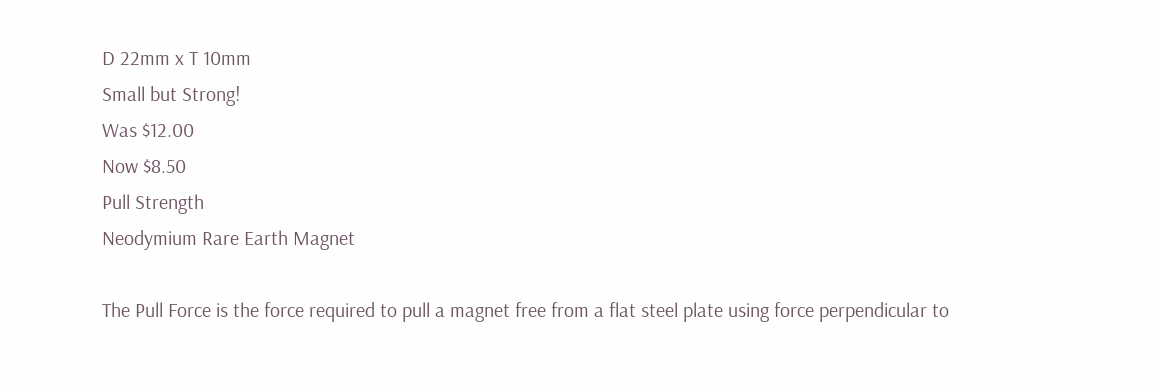D 22mm x T 10mm
Small but Strong!
Was $12.00
Now $8.50
Pull Strength
Neodymium Rare Earth Magnet

The Pull Force is the force required to pull a magnet free from a flat steel plate using force perpendicular to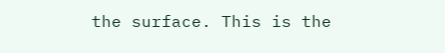the surface. This is the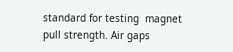standard for testing  magnet pull strength. Air gaps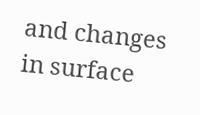and changes in surface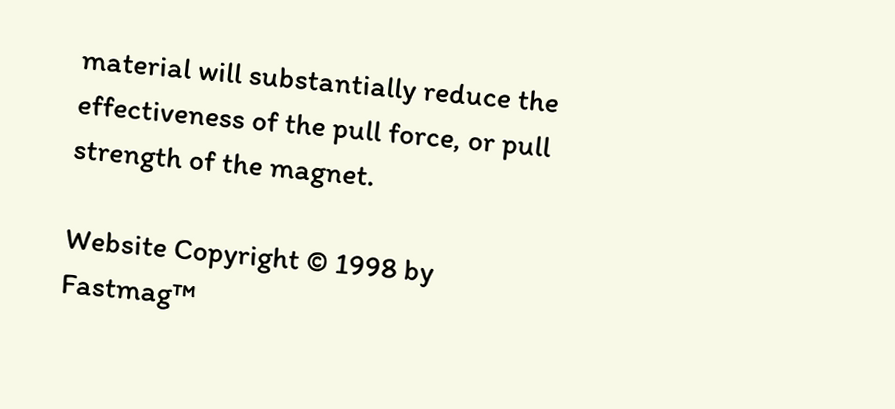material will substantially reduce the effectiveness of the pull force, or pull strength of the magnet.

Website Copyright © 1998 by Fastmag™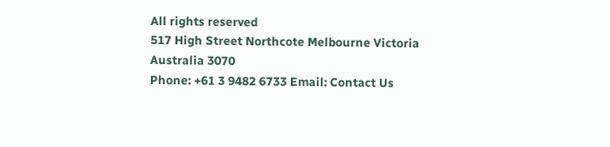All rights reserved
517 High Street Northcote Melbourne Victoria Australia 3070
Phone: +61 3 9482 6733 Email: Contact Us